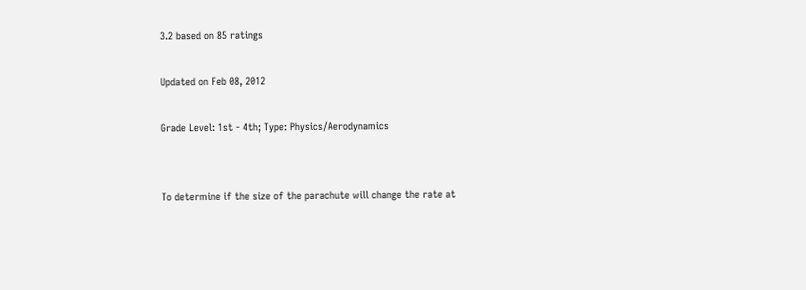3.2 based on 85 ratings

Updated on Feb 08, 2012

Grade Level: 1st - 4th; Type: Physics/Aerodynamics


To determine if the size of the parachute will change the rate at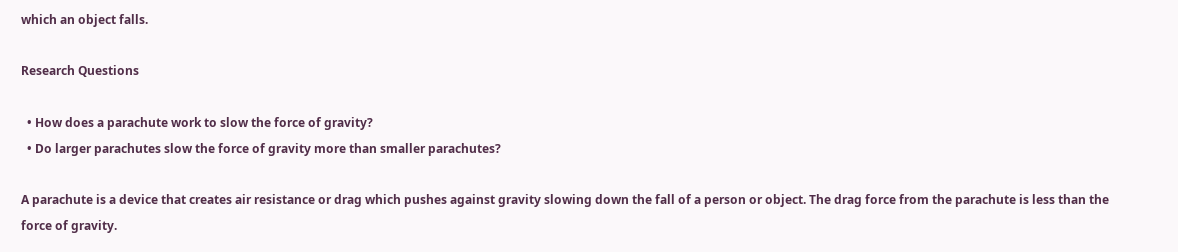which an object falls.

Research Questions

  • How does a parachute work to slow the force of gravity?
  • Do larger parachutes slow the force of gravity more than smaller parachutes?

A parachute is a device that creates air resistance or drag which pushes against gravity slowing down the fall of a person or object. The drag force from the parachute is less than the force of gravity.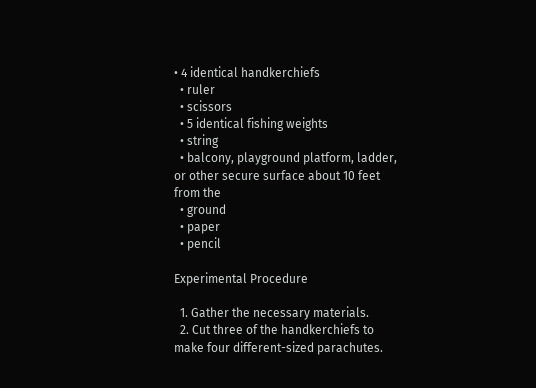• 4 identical handkerchiefs
  • ruler
  • scissors
  • 5 identical fishing weights
  • string
  • balcony, playground platform, ladder, or other secure surface about 10 feet from the
  • ground
  • paper
  • pencil

Experimental Procedure

  1. Gather the necessary materials.
  2. Cut three of the handkerchiefs to make four different-sized parachutes.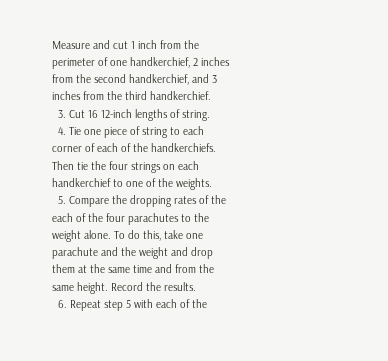Measure and cut 1 inch from the perimeter of one handkerchief, 2 inches from the second handkerchief, and 3 inches from the third handkerchief.
  3. Cut 16 12-inch lengths of string.
  4. Tie one piece of string to each corner of each of the handkerchiefs. Then tie the four strings on each handkerchief to one of the weights.
  5. Compare the dropping rates of the each of the four parachutes to the weight alone. To do this, take one parachute and the weight and drop them at the same time and from the same height. Record the results.
  6. Repeat step 5 with each of the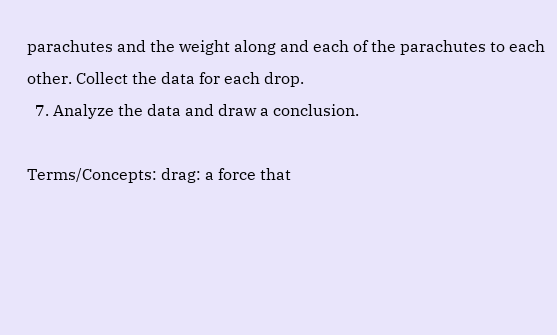parachutes and the weight along and each of the parachutes to each other. Collect the data for each drop.
  7. Analyze the data and draw a conclusion.

Terms/Concepts: drag: a force that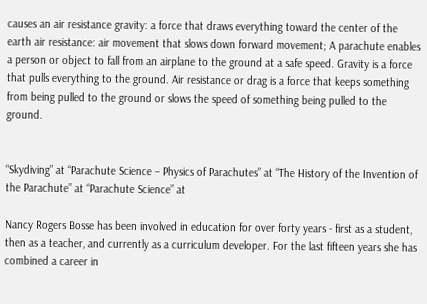causes an air resistance gravity: a force that draws everything toward the center of the earth air resistance: air movement that slows down forward movement; A parachute enables a person or object to fall from an airplane to the ground at a safe speed. Gravity is a force that pulls everything to the ground. Air resistance or drag is a force that keeps something from being pulled to the ground or slows the speed of something being pulled to the ground.


“Skydiving” at “Parachute Science – Physics of Parachutes” at “The History of the Invention of the Parachute” at “Parachute Science” at

Nancy Rogers Bosse has been involved in education for over forty years - first as a student, then as a teacher, and currently as a curriculum developer. For the last fifteen years she has combined a career in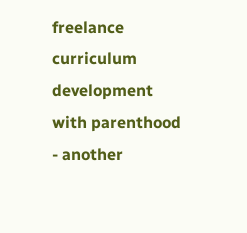freelance curriculum development with parenthood - another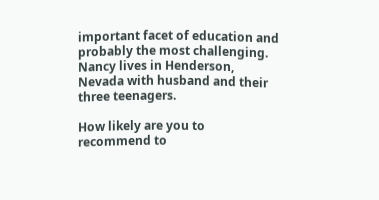important facet of education and probably the most challenging. Nancy lives in Henderson, Nevada with husband and their three teenagers.

How likely are you to recommend to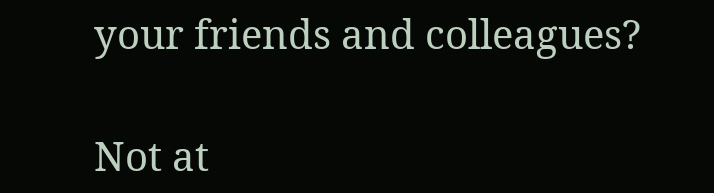your friends and colleagues?

Not at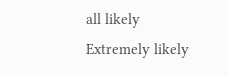all likely
Extremely likely